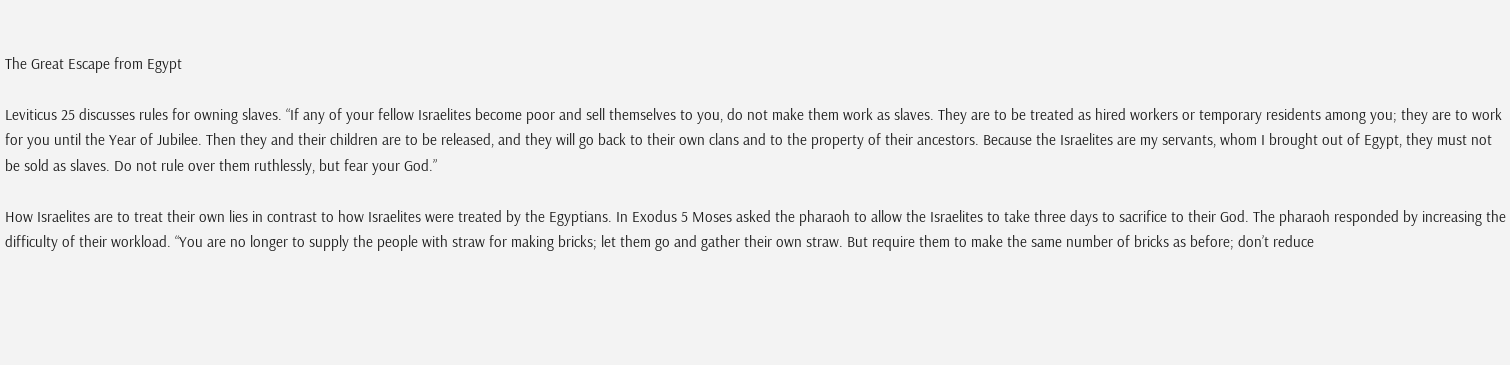The Great Escape from Egypt

Leviticus 25 discusses rules for owning slaves. “If any of your fellow Israelites become poor and sell themselves to you, do not make them work as slaves. They are to be treated as hired workers or temporary residents among you; they are to work for you until the Year of Jubilee. Then they and their children are to be released, and they will go back to their own clans and to the property of their ancestors. Because the Israelites are my servants, whom I brought out of Egypt, they must not be sold as slaves. Do not rule over them ruthlessly, but fear your God.”

How Israelites are to treat their own lies in contrast to how Israelites were treated by the Egyptians. In Exodus 5 Moses asked the pharaoh to allow the Israelites to take three days to sacrifice to their God. The pharaoh responded by increasing the difficulty of their workload. “You are no longer to supply the people with straw for making bricks; let them go and gather their own straw. But require them to make the same number of bricks as before; don’t reduce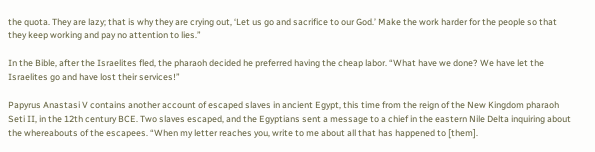the quota. They are lazy; that is why they are crying out, ‘Let us go and sacrifice to our God.’ Make the work harder for the people so that they keep working and pay no attention to lies.”

In the Bible, after the Israelites fled, the pharaoh decided he preferred having the cheap labor. “What have we done? We have let the Israelites go and have lost their services!”

Papyrus Anastasi V contains another account of escaped slaves in ancient Egypt, this time from the reign of the New Kingdom pharaoh Seti II, in the 12th century BCE. Two slaves escaped, and the Egyptians sent a message to a chief in the eastern Nile Delta inquiring about the whereabouts of the escapees. “When my letter reaches you, write to me about all that has happened to [them].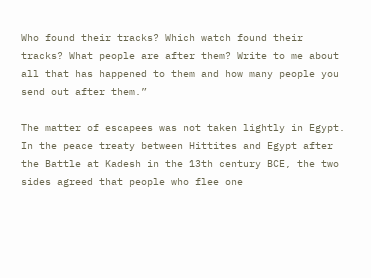Who found their tracks? Which watch found their tracks? What people are after them? Write to me about all that has happened to them and how many people you send out after them.”

The matter of escapees was not taken lightly in Egypt. In the peace treaty between Hittites and Egypt after the Battle at Kadesh in the 13th century BCE, the two sides agreed that people who flee one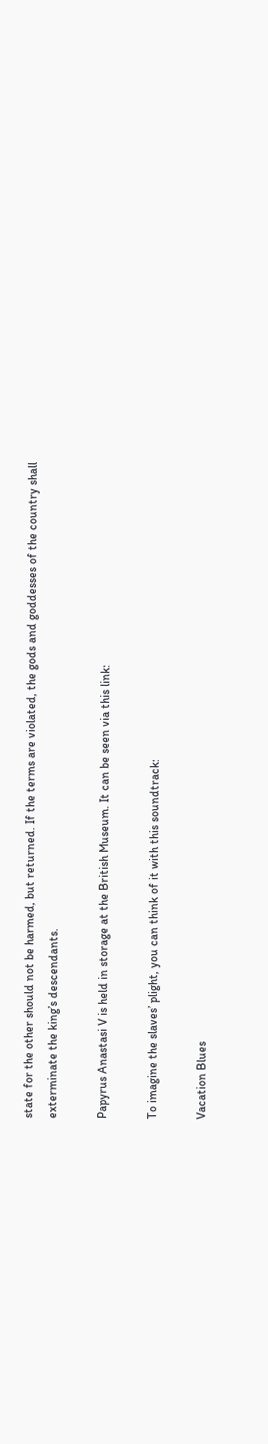state for the other should not be harmed, but returned. If the terms are violated, the gods and goddesses of the country shall exterminate the king’s descendants.

Papyrus Anastasi V is held in storage at the British Museum. It can be seen via this link:

To imagine the slaves’ plight, you can think of it with this soundtrack:

Vacation Blues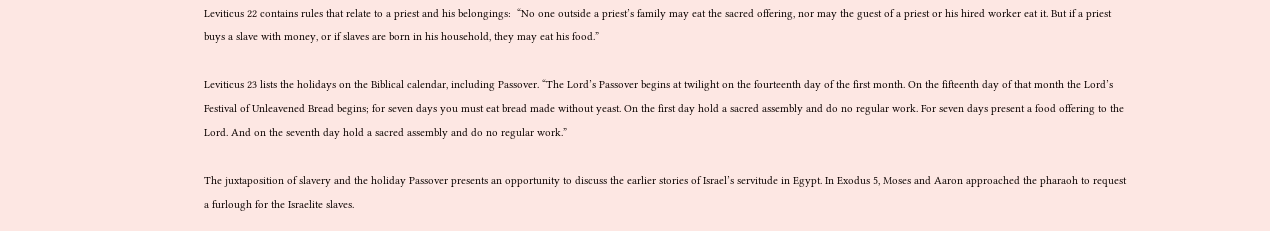Leviticus 22 contains rules that relate to a priest and his belongings:  “No one outside a priest’s family may eat the sacred offering, nor may the guest of a priest or his hired worker eat it. But if a priest buys a slave with money, or if slaves are born in his household, they may eat his food.”

Leviticus 23 lists the holidays on the Biblical calendar, including Passover. “The Lord’s Passover begins at twilight on the fourteenth day of the first month. On the fifteenth day of that month the Lord’s Festival of Unleavened Bread begins; for seven days you must eat bread made without yeast. On the first day hold a sacred assembly and do no regular work. For seven days present a food offering to the Lord. And on the seventh day hold a sacred assembly and do no regular work.”

The juxtaposition of slavery and the holiday Passover presents an opportunity to discuss the earlier stories of Israel’s servitude in Egypt. In Exodus 5, Moses and Aaron approached the pharaoh to request a furlough for the Israelite slaves.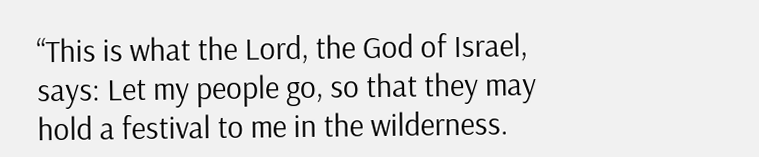“This is what the Lord, the God of Israel, says: Let my people go, so that they may hold a festival to me in the wilderness.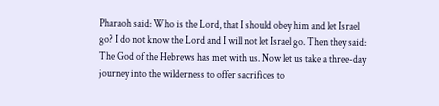Pharaoh said: Who is the Lord, that I should obey him and let Israel go? I do not know the Lord and I will not let Israel go. Then they said: The God of the Hebrews has met with us. Now let us take a three-day journey into the wilderness to offer sacrifices to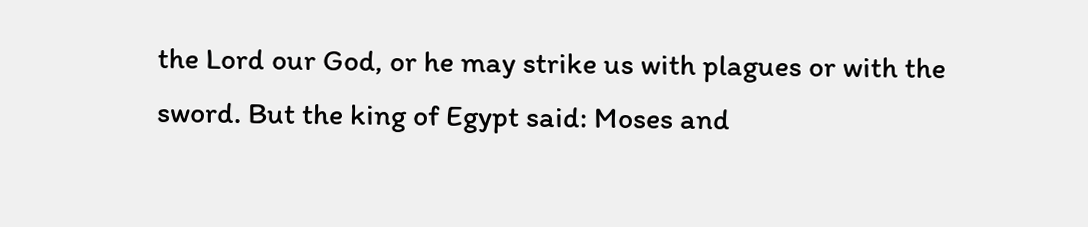the Lord our God, or he may strike us with plagues or with the sword. But the king of Egypt said: Moses and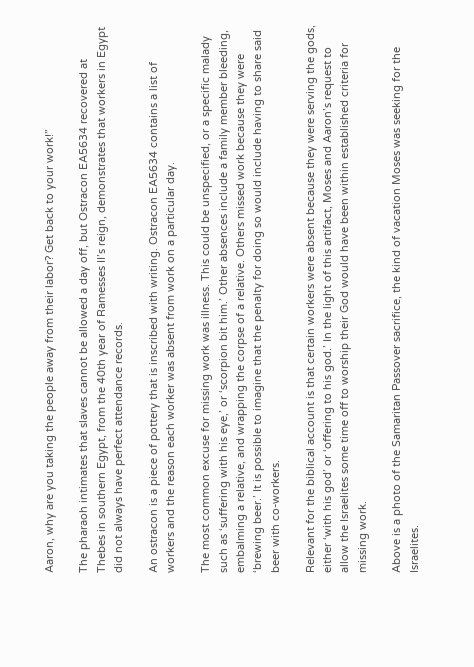Aaron, why are you taking the people away from their labor? Get back to your work!”

The pharaoh intimates that slaves cannot be allowed a day off, but Ostracon EA5634 recovered at Thebes in southern Egypt, from the 40th year of Ramesses II’s reign, demonstrates that workers in Egypt did not always have perfect attendance records.

An ostracon is a piece of pottery that is inscribed with writing. Ostracon EA5634 contains a list of workers and the reason each worker was absent from work on a particular day.

The most common excuse for missing work was illness. This could be unspecified, or a specific malady such as ‘suffering with his eye,’ or ‘scorpion bit him.’ Other absences include a family member bleeding, embalming a relative, and wrapping the corpse of a relative. Others missed work because they were ‘brewing beer.’ It is possible to imagine that the penalty for doing so would include having to share said beer with co-workers.

Relevant for the biblical account is that certain workers were absent because they were serving the gods, either ‘with his god’ or ‘offering to his god.’ In the light of this artifact, Moses and Aaron’s request to allow the Israelites some time off to worship their God would have been within established criteria for missing work.

Above is a photo of the Samaritan Passover sacrifice, the kind of vacation Moses was seeking for the Israelites.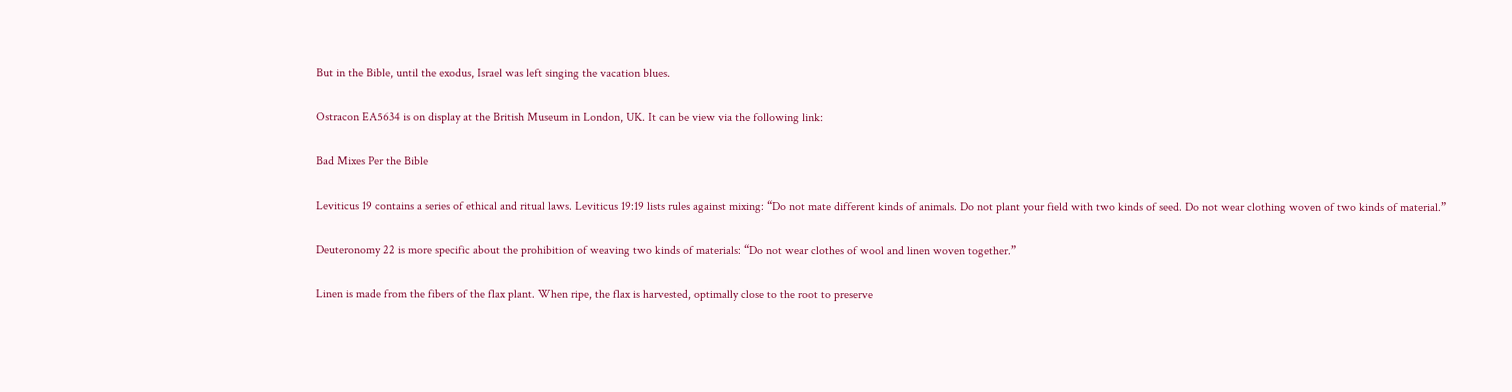But in the Bible, until the exodus, Israel was left singing the vacation blues.

Ostracon EA5634 is on display at the British Museum in London, UK. It can be view via the following link:

Bad Mixes Per the Bible

Leviticus 19 contains a series of ethical and ritual laws. Leviticus 19:19 lists rules against mixing: “Do not mate different kinds of animals. Do not plant your field with two kinds of seed. Do not wear clothing woven of two kinds of material.”

Deuteronomy 22 is more specific about the prohibition of weaving two kinds of materials: “Do not wear clothes of wool and linen woven together.”

Linen is made from the fibers of the flax plant. When ripe, the flax is harvested, optimally close to the root to preserve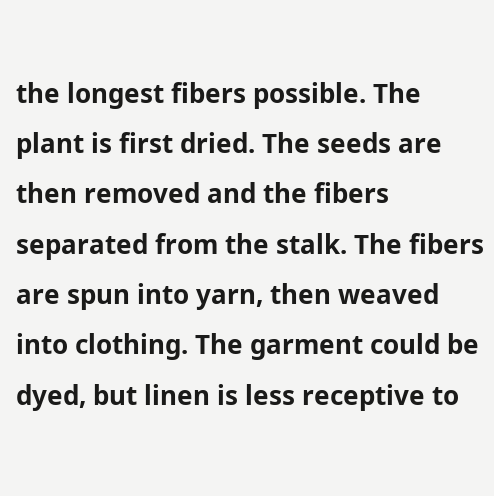the longest fibers possible. The plant is first dried. The seeds are then removed and the fibers separated from the stalk. The fibers are spun into yarn, then weaved into clothing. The garment could be dyed, but linen is less receptive to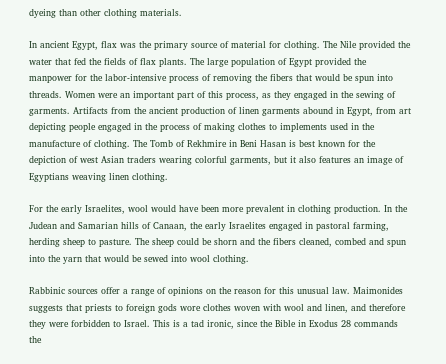dyeing than other clothing materials.

In ancient Egypt, flax was the primary source of material for clothing. The Nile provided the water that fed the fields of flax plants. The large population of Egypt provided the manpower for the labor-intensive process of removing the fibers that would be spun into threads. Women were an important part of this process, as they engaged in the sewing of garments. Artifacts from the ancient production of linen garments abound in Egypt, from art depicting people engaged in the process of making clothes to implements used in the manufacture of clothing. The Tomb of Rekhmire in Beni Hasan is best known for the depiction of west Asian traders wearing colorful garments, but it also features an image of Egyptians weaving linen clothing.

For the early Israelites, wool would have been more prevalent in clothing production. In the Judean and Samarian hills of Canaan, the early Israelites engaged in pastoral farming, herding sheep to pasture. The sheep could be shorn and the fibers cleaned, combed and spun into the yarn that would be sewed into wool clothing.

Rabbinic sources offer a range of opinions on the reason for this unusual law. Maimonides suggests that priests to foreign gods wore clothes woven with wool and linen, and therefore they were forbidden to Israel. This is a tad ironic, since the Bible in Exodus 28 commands the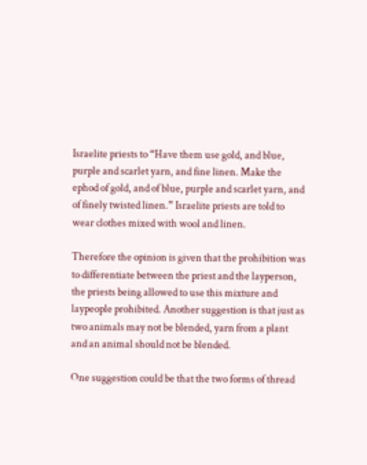Israelite priests to “Have them use gold, and blue, purple and scarlet yarn, and fine linen. Make the ephod of gold, and of blue, purple and scarlet yarn, and of finely twisted linen.” Israelite priests are told to wear clothes mixed with wool and linen.

Therefore the opinion is given that the prohibition was to differentiate between the priest and the layperson, the priests being allowed to use this mixture and laypeople prohibited. Another suggestion is that just as two animals may not be blended, yarn from a plant and an animal should not be blended.

One suggestion could be that the two forms of thread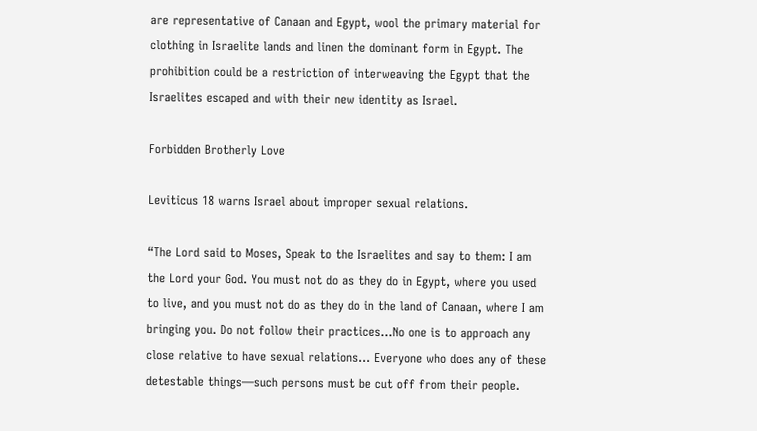are representative of Canaan and Egypt, wool the primary material for clothing in Israelite lands and linen the dominant form in Egypt. The prohibition could be a restriction of interweaving the Egypt that the Israelites escaped and with their new identity as Israel.

Forbidden Brotherly Love

Leviticus 18 warns Israel about improper sexual relations.

“The Lord said to Moses, Speak to the Israelites and say to them: I am the Lord your God. You must not do as they do in Egypt, where you used to live, and you must not do as they do in the land of Canaan, where I am bringing you. Do not follow their practices…No one is to approach any close relative to have sexual relations… Everyone who does any of these detestable things—such persons must be cut off from their people.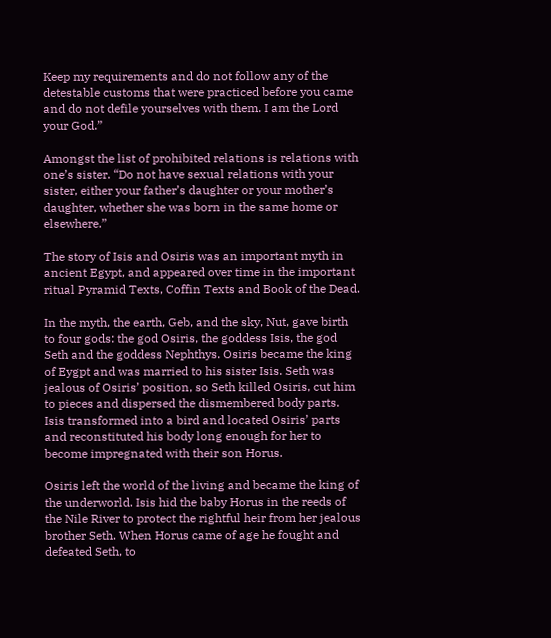Keep my requirements and do not follow any of the detestable customs that were practiced before you came and do not defile yourselves with them. I am the Lord your God.”

Amongst the list of prohibited relations is relations with one’s sister. “Do not have sexual relations with your sister, either your father’s daughter or your mother’s daughter, whether she was born in the same home or elsewhere.”

The story of Isis and Osiris was an important myth in ancient Egypt, and appeared over time in the important ritual Pyramid Texts, Coffin Texts and Book of the Dead.

In the myth, the earth, Geb, and the sky, Nut, gave birth to four gods: the god Osiris, the goddess Isis, the god Seth and the goddess Nephthys. Osiris became the king of Eygpt and was married to his sister Isis. Seth was jealous of Osiris’ position, so Seth killed Osiris, cut him to pieces and dispersed the dismembered body parts. Isis transformed into a bird and located Osiris’ parts and reconstituted his body long enough for her to become impregnated with their son Horus.

Osiris left the world of the living and became the king of the underworld. Isis hid the baby Horus in the reeds of the Nile River to protect the rightful heir from her jealous brother Seth. When Horus came of age he fought and defeated Seth, to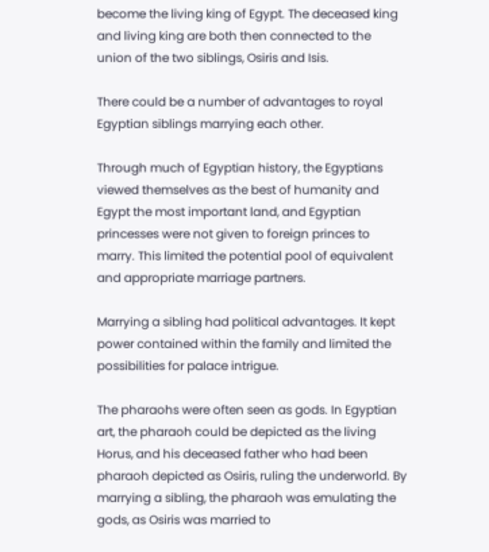become the living king of Egypt. The deceased king and living king are both then connected to the union of the two siblings, Osiris and Isis.

There could be a number of advantages to royal Egyptian siblings marrying each other.

Through much of Egyptian history, the Egyptians viewed themselves as the best of humanity and Egypt the most important land, and Egyptian princesses were not given to foreign princes to marry. This limited the potential pool of equivalent and appropriate marriage partners.

Marrying a sibling had political advantages. It kept power contained within the family and limited the possibilities for palace intrigue.

The pharaohs were often seen as gods. In Egyptian art, the pharaoh could be depicted as the living Horus, and his deceased father who had been pharaoh depicted as Osiris, ruling the underworld. By marrying a sibling, the pharaoh was emulating the gods, as Osiris was married to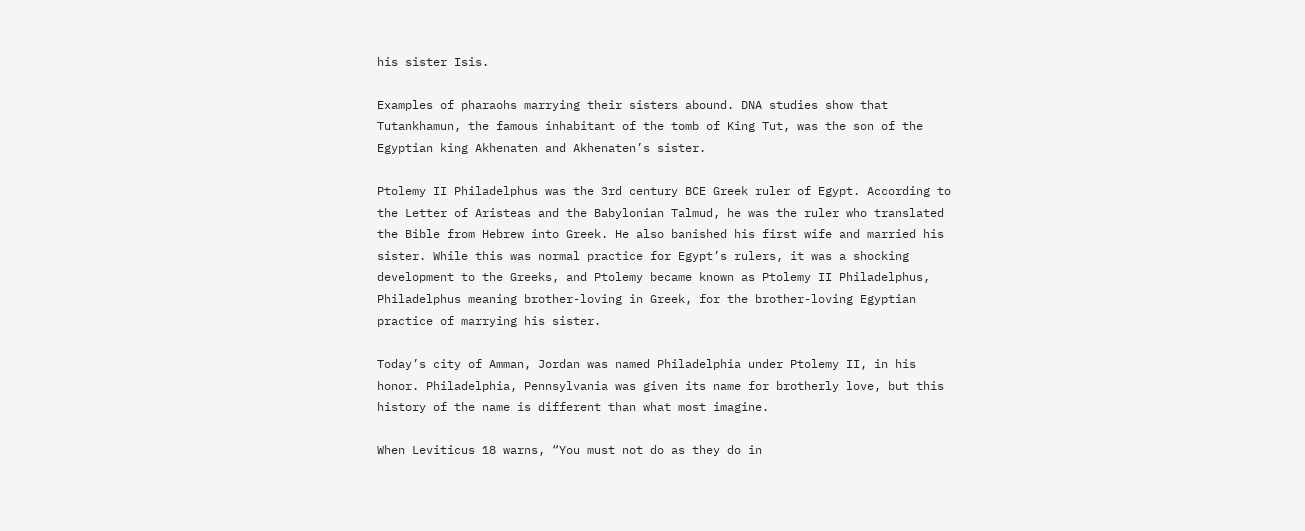his sister Isis.

Examples of pharaohs marrying their sisters abound. DNA studies show that Tutankhamun, the famous inhabitant of the tomb of King Tut, was the son of the Egyptian king Akhenaten and Akhenaten’s sister.

Ptolemy II Philadelphus was the 3rd century BCE Greek ruler of Egypt. According to the Letter of Aristeas and the Babylonian Talmud, he was the ruler who translated the Bible from Hebrew into Greek. He also banished his first wife and married his sister. While this was normal practice for Egypt’s rulers, it was a shocking development to the Greeks, and Ptolemy became known as Ptolemy II Philadelphus, Philadelphus meaning brother-loving in Greek, for the brother-loving Egyptian practice of marrying his sister.

Today’s city of Amman, Jordan was named Philadelphia under Ptolemy II, in his honor. Philadelphia, Pennsylvania was given its name for brotherly love, but this history of the name is different than what most imagine.

When Leviticus 18 warns, “You must not do as they do in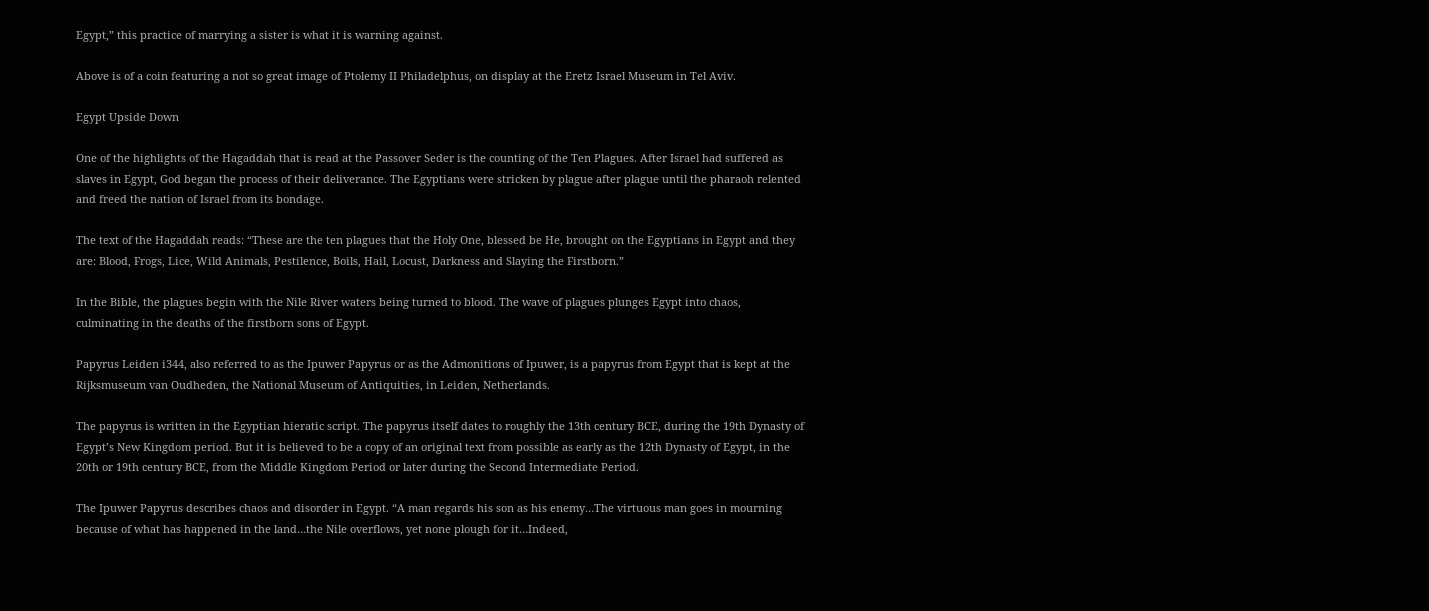Egypt,” this practice of marrying a sister is what it is warning against.

Above is of a coin featuring a not so great image of Ptolemy II Philadelphus, on display at the Eretz Israel Museum in Tel Aviv.

Egypt Upside Down

One of the highlights of the Hagaddah that is read at the Passover Seder is the counting of the Ten Plagues. After Israel had suffered as slaves in Egypt, God began the process of their deliverance. The Egyptians were stricken by plague after plague until the pharaoh relented and freed the nation of Israel from its bondage.

The text of the Hagaddah reads: “These are the ten plagues that the Holy One, blessed be He, brought on the Egyptians in Egypt and they are: Blood, Frogs, Lice, Wild Animals, Pestilence, Boils, Hail, Locust, Darkness and Slaying the Firstborn.”

In the Bible, the plagues begin with the Nile River waters being turned to blood. The wave of plagues plunges Egypt into chaos, culminating in the deaths of the firstborn sons of Egypt.

Papyrus Leiden i344, also referred to as the Ipuwer Papyrus or as the Admonitions of Ipuwer, is a papyrus from Egypt that is kept at the Rijksmuseum van Oudheden, the National Museum of Antiquities, in Leiden, Netherlands.

The papyrus is written in the Egyptian hieratic script. The papyrus itself dates to roughly the 13th century BCE, during the 19th Dynasty of Egypt’s New Kingdom period. But it is believed to be a copy of an original text from possible as early as the 12th Dynasty of Egypt, in the 20th or 19th century BCE, from the Middle Kingdom Period or later during the Second Intermediate Period.

The Ipuwer Papyrus describes chaos and disorder in Egypt. “A man regards his son as his enemy…The virtuous man goes in mourning because of what has happened in the land…the Nile overflows, yet none plough for it…Indeed,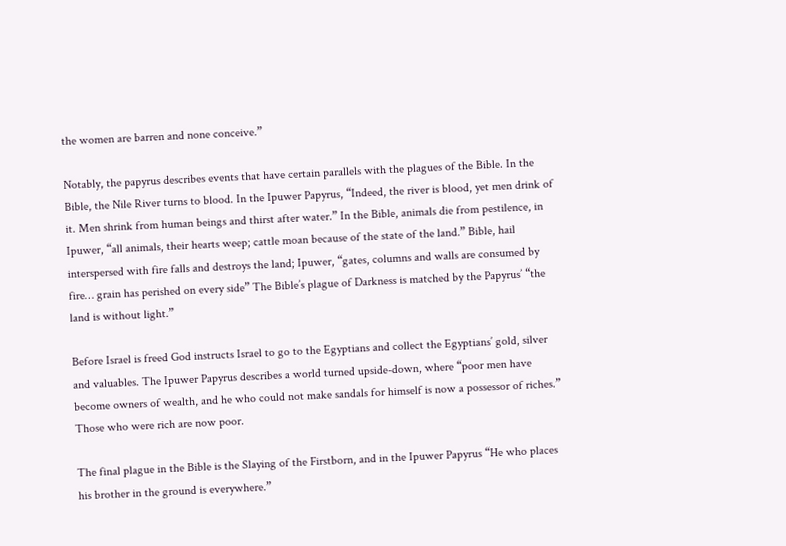the women are barren and none conceive.”

Notably, the papyrus describes events that have certain parallels with the plagues of the Bible. In the Bible, the Nile River turns to blood. In the Ipuwer Papyrus, “Indeed, the river is blood, yet men drink of it. Men shrink from human beings and thirst after water.” In the Bible, animals die from pestilence, in Ipuwer, “all animals, their hearts weep; cattle moan because of the state of the land.” Bible, hail interspersed with fire falls and destroys the land; Ipuwer, “gates, columns and walls are consumed by fire… grain has perished on every side” The Bible’s plague of Darkness is matched by the Papyrus’ “the land is without light.”

Before Israel is freed God instructs Israel to go to the Egyptians and collect the Egyptians’ gold, silver and valuables. The Ipuwer Papyrus describes a world turned upside-down, where “poor men have become owners of wealth, and he who could not make sandals for himself is now a possessor of riches.” Those who were rich are now poor.

The final plague in the Bible is the Slaying of the Firstborn, and in the Ipuwer Papyrus “He who places his brother in the ground is everywhere.”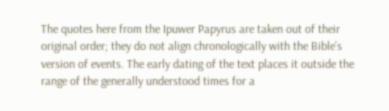The quotes here from the Ipuwer Papyrus are taken out of their original order; they do not align chronologically with the Bible’s version of events. The early dating of the text places it outside the range of the generally understood times for a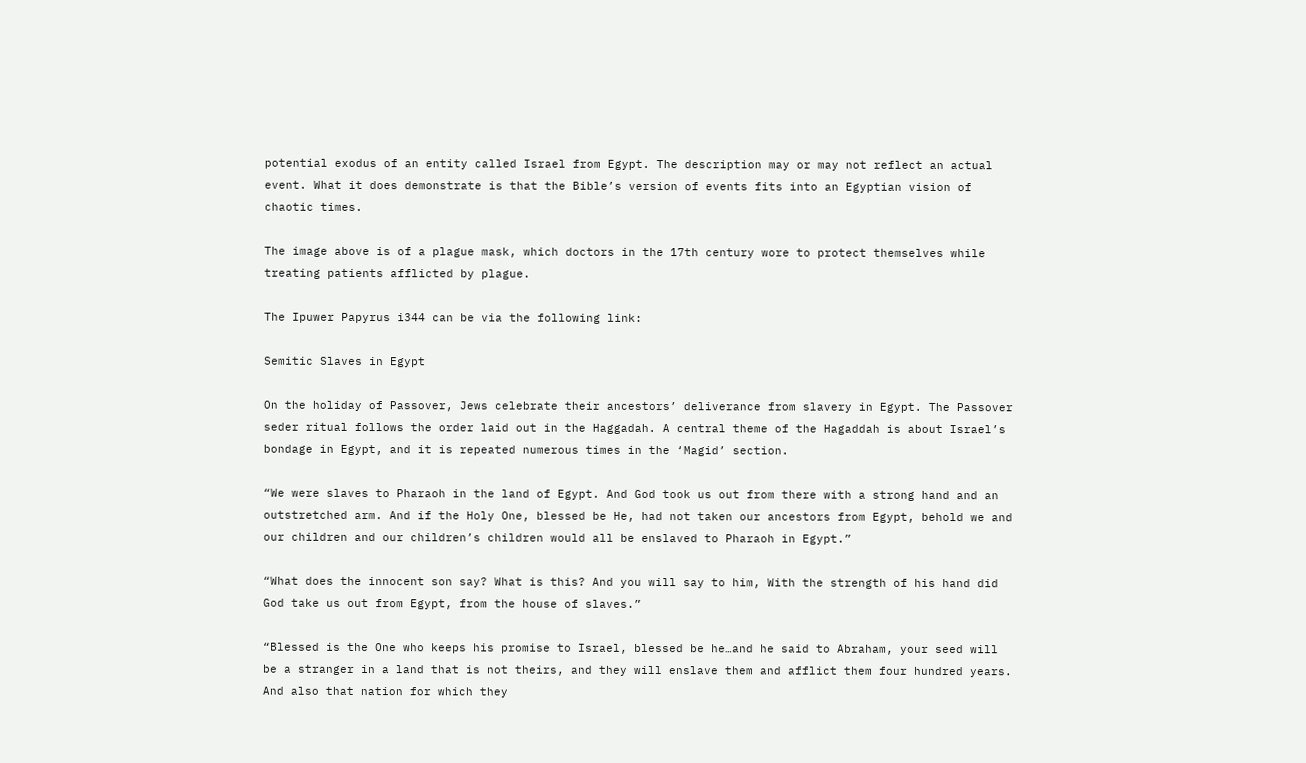potential exodus of an entity called Israel from Egypt. The description may or may not reflect an actual event. What it does demonstrate is that the Bible’s version of events fits into an Egyptian vision of chaotic times.

The image above is of a plague mask, which doctors in the 17th century wore to protect themselves while treating patients afflicted by plague.

The Ipuwer Papyrus i344 can be via the following link:

Semitic Slaves in Egypt

On the holiday of Passover, Jews celebrate their ancestors’ deliverance from slavery in Egypt. The Passover seder ritual follows the order laid out in the Haggadah. A central theme of the Hagaddah is about Israel’s bondage in Egypt, and it is repeated numerous times in the ‘Magid’ section.

“We were slaves to Pharaoh in the land of Egypt. And God took us out from there with a strong hand and an outstretched arm. And if the Holy One, blessed be He, had not taken our ancestors from Egypt, behold we and our children and our children’s children would all be enslaved to Pharaoh in Egypt.”

“What does the innocent son say? What is this? And you will say to him, With the strength of his hand did God take us out from Egypt, from the house of slaves.”

“Blessed is the One who keeps his promise to Israel, blessed be he…and he said to Abraham, your seed will be a stranger in a land that is not theirs, and they will enslave them and afflict them four hundred years. And also that nation for which they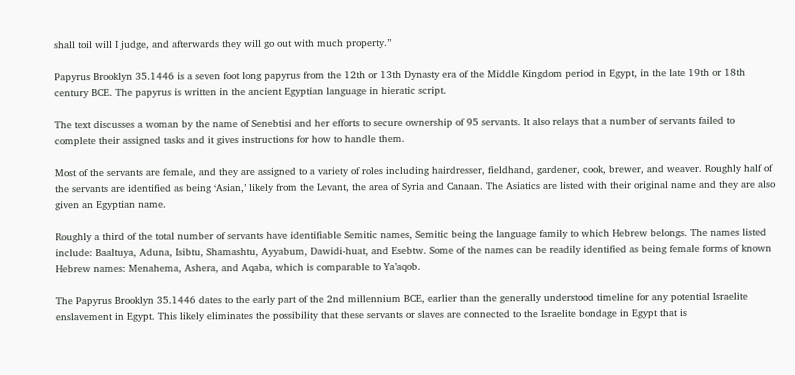shall toil will I judge, and afterwards they will go out with much property.”

Papyrus Brooklyn 35.1446 is a seven foot long papyrus from the 12th or 13th Dynasty era of the Middle Kingdom period in Egypt, in the late 19th or 18th century BCE. The papyrus is written in the ancient Egyptian language in hieratic script.

The text discusses a woman by the name of Senebtisi and her efforts to secure ownership of 95 servants. It also relays that a number of servants failed to complete their assigned tasks and it gives instructions for how to handle them.

Most of the servants are female, and they are assigned to a variety of roles including hairdresser, fieldhand, gardener, cook, brewer, and weaver. Roughly half of the servants are identified as being ‘Asian,’ likely from the Levant, the area of Syria and Canaan. The Asiatics are listed with their original name and they are also given an Egyptian name.

Roughly a third of the total number of servants have identifiable Semitic names, Semitic being the language family to which Hebrew belongs. The names listed include: Baaltuya, Aduna, Isibtu, Shamashtu, Ayyabum, Dawidi-huat, and Esebtw. Some of the names can be readily identified as being female forms of known Hebrew names: Menahema, Ashera, and Aqaba, which is comparable to Ya’aqob.

The Papyrus Brooklyn 35.1446 dates to the early part of the 2nd millennium BCE, earlier than the generally understood timeline for any potential Israelite enslavement in Egypt. This likely eliminates the possibility that these servants or slaves are connected to the Israelite bondage in Egypt that is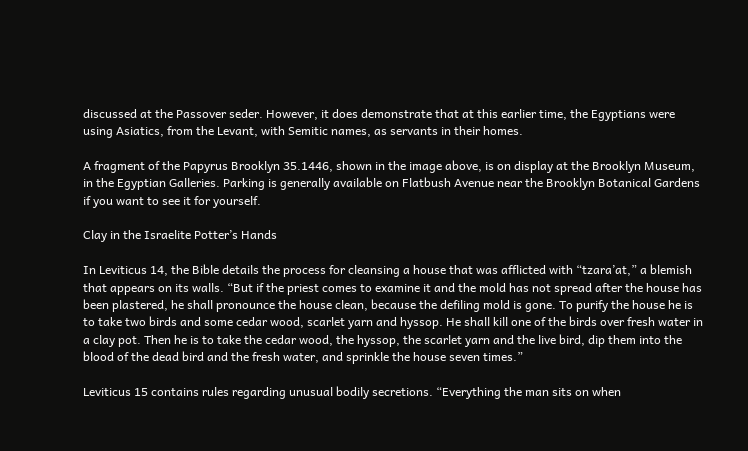discussed at the Passover seder. However, it does demonstrate that at this earlier time, the Egyptians were using Asiatics, from the Levant, with Semitic names, as servants in their homes.

A fragment of the Papyrus Brooklyn 35.1446, shown in the image above, is on display at the Brooklyn Museum, in the Egyptian Galleries. Parking is generally available on Flatbush Avenue near the Brooklyn Botanical Gardens if you want to see it for yourself.

Clay in the Israelite Potter’s Hands

In Leviticus 14, the Bible details the process for cleansing a house that was afflicted with “tzara’at,” a blemish that appears on its walls. “But if the priest comes to examine it and the mold has not spread after the house has been plastered, he shall pronounce the house clean, because the defiling mold is gone. To purify the house he is to take two birds and some cedar wood, scarlet yarn and hyssop. He shall kill one of the birds over fresh water in a clay pot. Then he is to take the cedar wood, the hyssop, the scarlet yarn and the live bird, dip them into the blood of the dead bird and the fresh water, and sprinkle the house seven times.”

Leviticus 15 contains rules regarding unusual bodily secretions. “Everything the man sits on when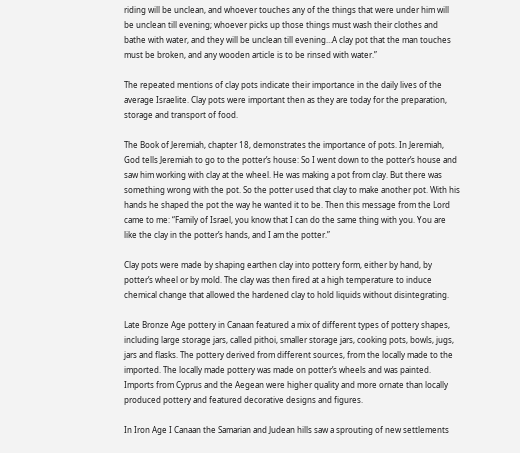riding will be unclean, and whoever touches any of the things that were under him will be unclean till evening; whoever picks up those things must wash their clothes and bathe with water, and they will be unclean till evening…A clay pot that the man touches must be broken, and any wooden article is to be rinsed with water.”

The repeated mentions of clay pots indicate their importance in the daily lives of the average Israelite. Clay pots were important then as they are today for the preparation, storage and transport of food.

The Book of Jeremiah, chapter 18, demonstrates the importance of pots. In Jeremiah, God tells Jeremiah to go to the potter’s house: So I went down to the potter’s house and saw him working with clay at the wheel. He was making a pot from clay. But there was something wrong with the pot. So the potter used that clay to make another pot. With his hands he shaped the pot the way he wanted it to be. Then this message from the Lord came to me: “Family of Israel, you know that I can do the same thing with you. You are like the clay in the potter’s hands, and I am the potter.”

Clay pots were made by shaping earthen clay into pottery form, either by hand, by potter’s wheel or by mold. The clay was then fired at a high temperature to induce chemical change that allowed the hardened clay to hold liquids without disintegrating.

Late Bronze Age pottery in Canaan featured a mix of different types of pottery shapes, including large storage jars, called pithoi, smaller storage jars, cooking pots, bowls, jugs, jars and flasks. The pottery derived from different sources, from the locally made to the imported. The locally made pottery was made on potter’s wheels and was painted. Imports from Cyprus and the Aegean were higher quality and more ornate than locally produced pottery and featured decorative designs and figures.

In Iron Age I Canaan the Samarian and Judean hills saw a sprouting of new settlements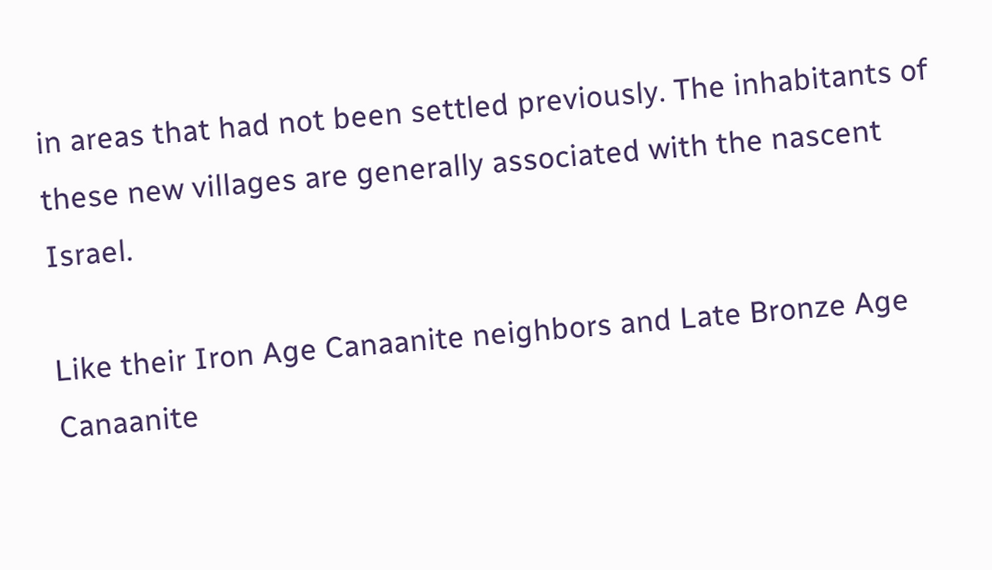in areas that had not been settled previously. The inhabitants of these new villages are generally associated with the nascent Israel.

Like their Iron Age Canaanite neighbors and Late Bronze Age Canaanite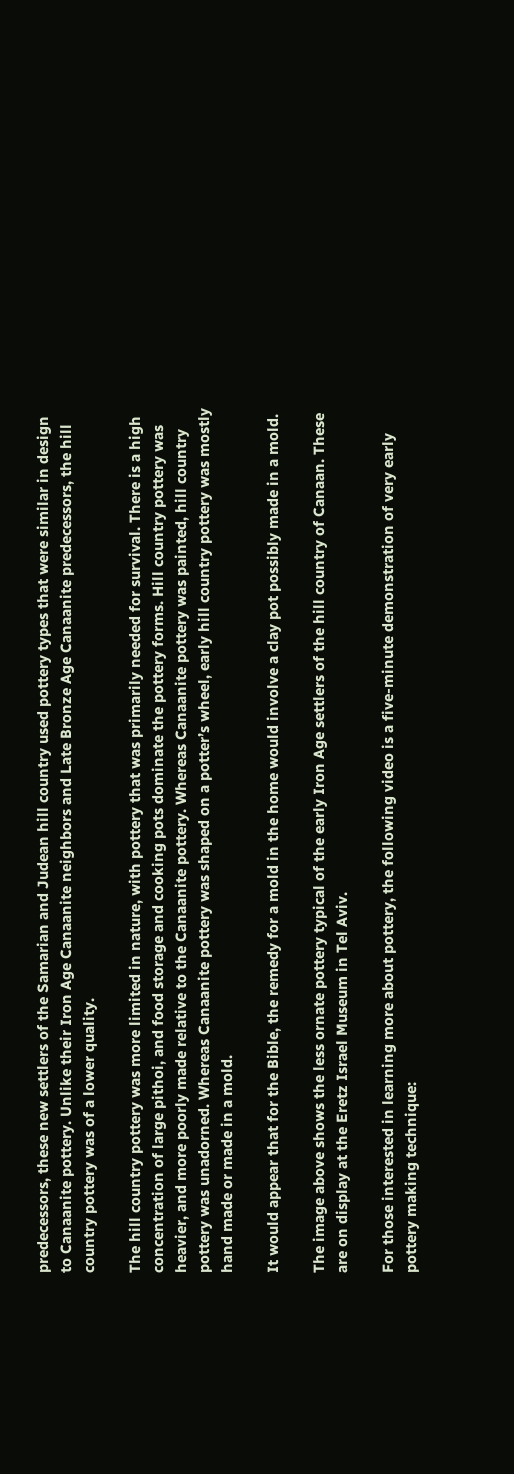predecessors, these new settlers of the Samarian and Judean hill country used pottery types that were similar in design to Canaanite pottery. Unlike their Iron Age Canaanite neighbors and Late Bronze Age Canaanite predecessors, the hill country pottery was of a lower quality.

The hill country pottery was more limited in nature, with pottery that was primarily needed for survival. There is a high concentration of large pithoi, and food storage and cooking pots dominate the pottery forms. Hill country pottery was heavier, and more poorly made relative to the Canaanite pottery. Whereas Canaanite pottery was painted, hill country pottery was unadorned. Whereas Canaanite pottery was shaped on a potter’s wheel, early hill country pottery was mostly hand made or made in a mold.

It would appear that for the Bible, the remedy for a mold in the home would involve a clay pot possibly made in a mold.

The image above shows the less ornate pottery typical of the early Iron Age settlers of the hill country of Canaan. These are on display at the Eretz Israel Museum in Tel Aviv.

For those interested in learning more about pottery, the following video is a five-minute demonstration of very early pottery making technique: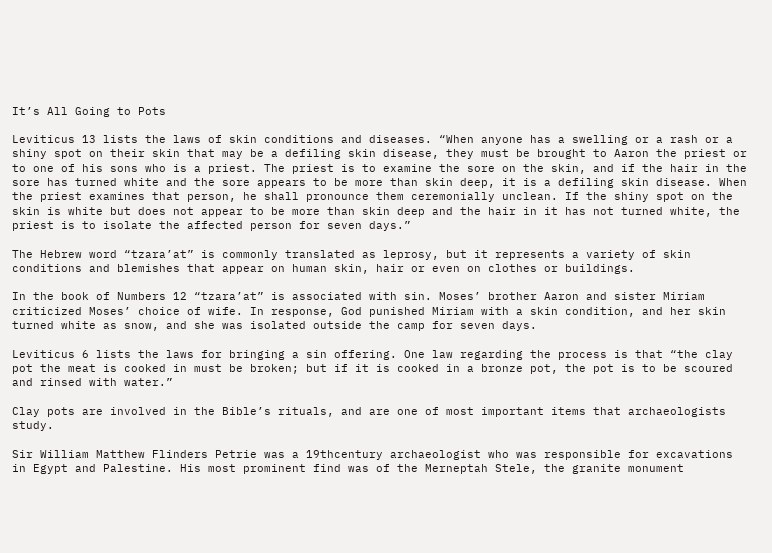It’s All Going to Pots

Leviticus 13 lists the laws of skin conditions and diseases. “When anyone has a swelling or a rash or a shiny spot on their skin that may be a defiling skin disease, they must be brought to Aaron the priest or to one of his sons who is a priest. The priest is to examine the sore on the skin, and if the hair in the sore has turned white and the sore appears to be more than skin deep, it is a defiling skin disease. When the priest examines that person, he shall pronounce them ceremonially unclean. If the shiny spot on the skin is white but does not appear to be more than skin deep and the hair in it has not turned white, the priest is to isolate the affected person for seven days.”

The Hebrew word “tzara’at” is commonly translated as leprosy, but it represents a variety of skin conditions and blemishes that appear on human skin, hair or even on clothes or buildings.

In the book of Numbers 12 “tzara’at” is associated with sin. Moses’ brother Aaron and sister Miriam criticized Moses’ choice of wife. In response, God punished Miriam with a skin condition, and her skin turned white as snow, and she was isolated outside the camp for seven days.

Leviticus 6 lists the laws for bringing a sin offering. One law regarding the process is that “the clay pot the meat is cooked in must be broken; but if it is cooked in a bronze pot, the pot is to be scoured and rinsed with water.”

Clay pots are involved in the Bible’s rituals, and are one of most important items that archaeologists study.

Sir William Matthew Flinders Petrie was a 19thcentury archaeologist who was responsible for excavations in Egypt and Palestine. His most prominent find was of the Merneptah Stele, the granite monument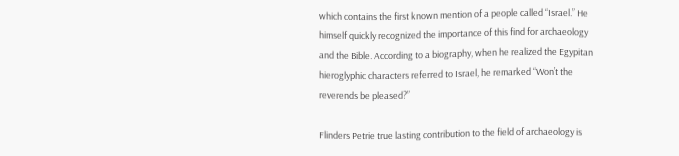which contains the first known mention of a people called “Israel.” He himself quickly recognized the importance of this find for archaeology and the Bible. According to a biography, when he realized the Egypitan hieroglyphic characters referred to Israel, he remarked “Won’t the reverends be pleased?”

Flinders Petrie true lasting contribution to the field of archaeology is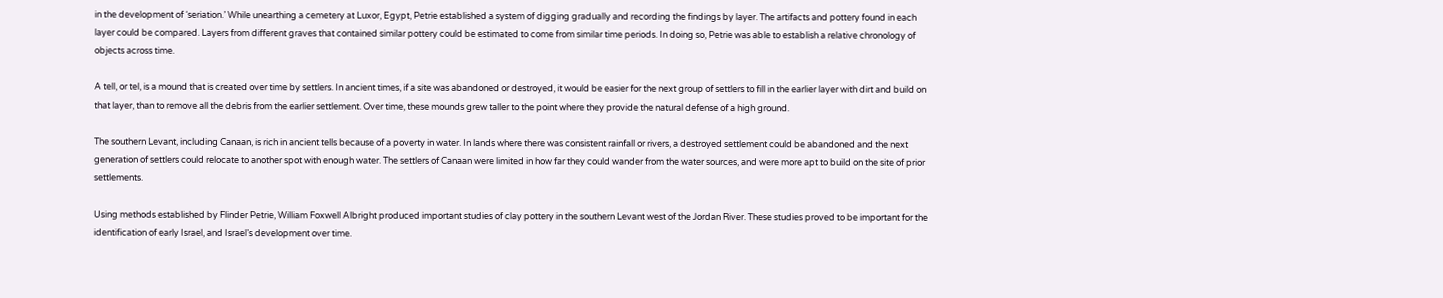in the development of ‘seriation.’ While unearthing a cemetery at Luxor, Egypt, Petrie established a system of digging gradually and recording the findings by layer. The artifacts and pottery found in each layer could be compared. Layers from different graves that contained similar pottery could be estimated to come from similar time periods. In doing so, Petrie was able to establish a relative chronology of objects across time.

A tell, or tel, is a mound that is created over time by settlers. In ancient times, if a site was abandoned or destroyed, it would be easier for the next group of settlers to fill in the earlier layer with dirt and build on that layer, than to remove all the debris from the earlier settlement. Over time, these mounds grew taller to the point where they provide the natural defense of a high ground.

The southern Levant, including Canaan, is rich in ancient tells because of a poverty in water. In lands where there was consistent rainfall or rivers, a destroyed settlement could be abandoned and the next generation of settlers could relocate to another spot with enough water. The settlers of Canaan were limited in how far they could wander from the water sources, and were more apt to build on the site of prior settlements.

Using methods established by Flinder Petrie, William Foxwell Albright produced important studies of clay pottery in the southern Levant west of the Jordan River. These studies proved to be important for the identification of early Israel, and Israel’s development over time.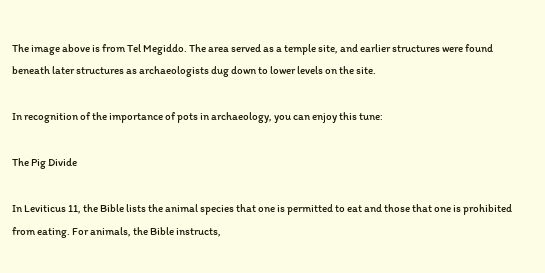The image above is from Tel Megiddo. The area served as a temple site, and earlier structures were found beneath later structures as archaeologists dug down to lower levels on the site.

In recognition of the importance of pots in archaeology, you can enjoy this tune:

The Pig Divide

In Leviticus 11, the Bible lists the animal species that one is permitted to eat and those that one is prohibited from eating. For animals, the Bible instructs,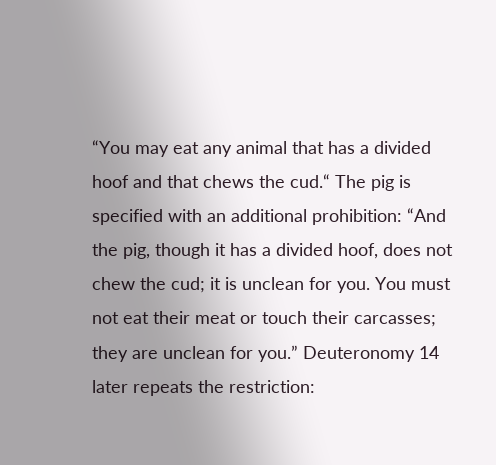“You may eat any animal that has a divided hoof and that chews the cud.“ The pig is specified with an additional prohibition: “And the pig, though it has a divided hoof, does not chew the cud; it is unclean for you. You must not eat their meat or touch their carcasses; they are unclean for you.” Deuteronomy 14 later repeats the restriction: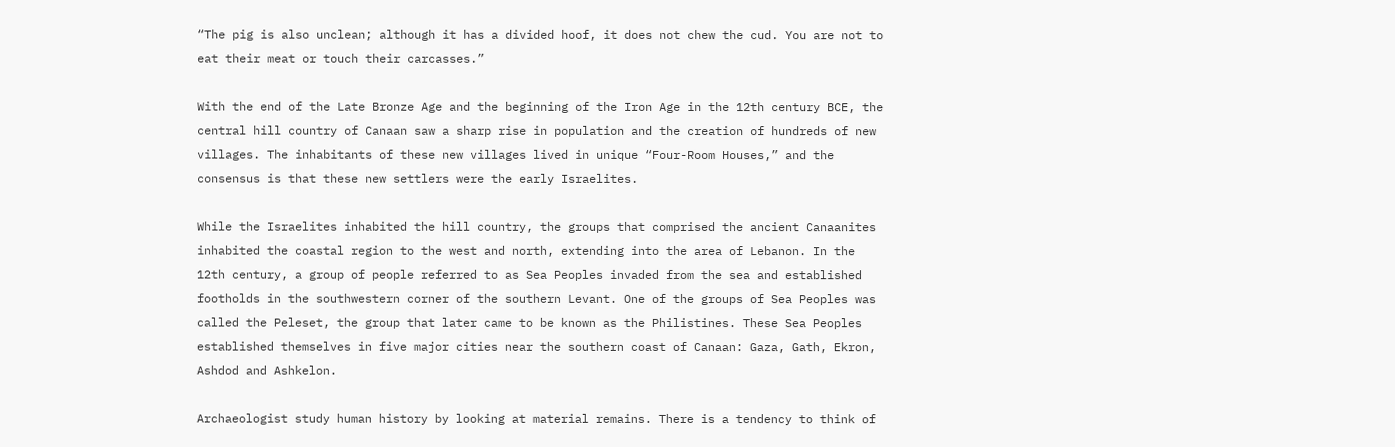“The pig is also unclean; although it has a divided hoof, it does not chew the cud. You are not to eat their meat or touch their carcasses.”

With the end of the Late Bronze Age and the beginning of the Iron Age in the 12th century BCE, the central hill country of Canaan saw a sharp rise in population and the creation of hundreds of new villages. The inhabitants of these new villages lived in unique “Four-Room Houses,” and the consensus is that these new settlers were the early Israelites.

While the Israelites inhabited the hill country, the groups that comprised the ancient Canaanites inhabited the coastal region to the west and north, extending into the area of Lebanon. In the 12th century, a group of people referred to as Sea Peoples invaded from the sea and established footholds in the southwestern corner of the southern Levant. One of the groups of Sea Peoples was called the Peleset, the group that later came to be known as the Philistines. These Sea Peoples established themselves in five major cities near the southern coast of Canaan: Gaza, Gath, Ekron, Ashdod and Ashkelon.

Archaeologist study human history by looking at material remains. There is a tendency to think of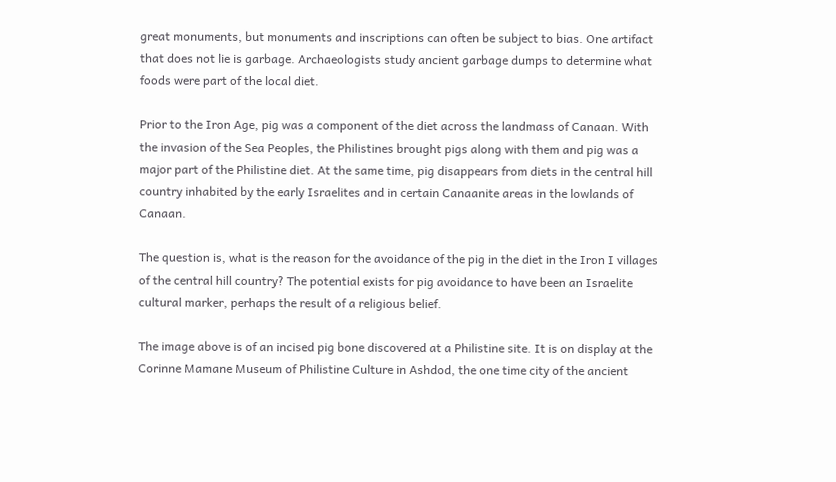great monuments, but monuments and inscriptions can often be subject to bias. One artifact that does not lie is garbage. Archaeologists study ancient garbage dumps to determine what foods were part of the local diet.

Prior to the Iron Age, pig was a component of the diet across the landmass of Canaan. With the invasion of the Sea Peoples, the Philistines brought pigs along with them and pig was a major part of the Philistine diet. At the same time, pig disappears from diets in the central hill country inhabited by the early Israelites and in certain Canaanite areas in the lowlands of Canaan.

The question is, what is the reason for the avoidance of the pig in the diet in the Iron I villages of the central hill country? The potential exists for pig avoidance to have been an Israelite cultural marker, perhaps the result of a religious belief.

The image above is of an incised pig bone discovered at a Philistine site. It is on display at the Corinne Mamane Museum of Philistine Culture in Ashdod, the one time city of the ancient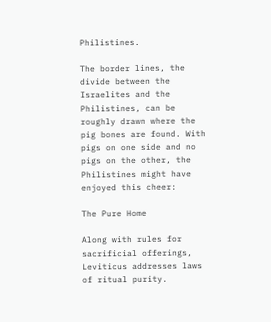Philistines.

The border lines, the divide between the Israelites and the Philistines, can be roughly drawn where the pig bones are found. With pigs on one side and no pigs on the other, the Philistines might have enjoyed this cheer:

The Pure Home

Along with rules for sacrificial offerings, Leviticus addresses laws of ritual purity.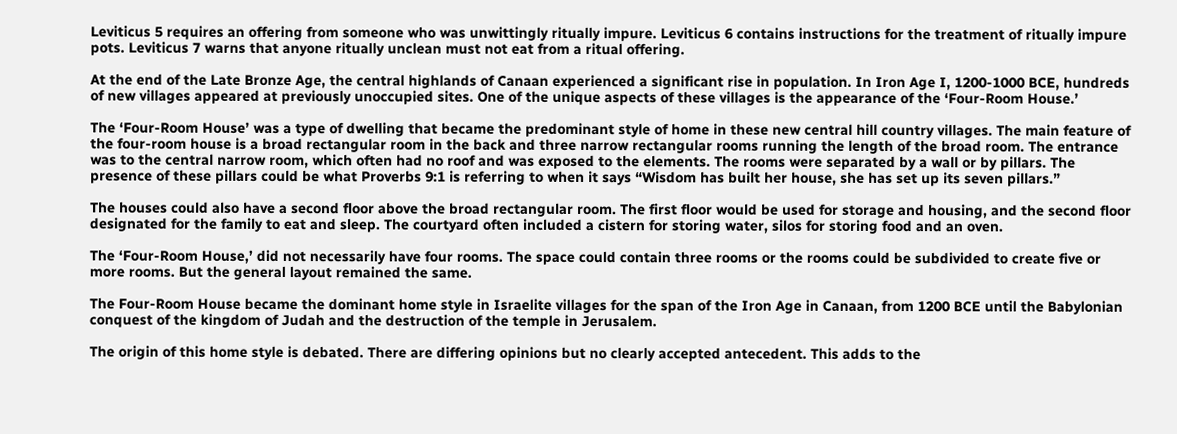Leviticus 5 requires an offering from someone who was unwittingly ritually impure. Leviticus 6 contains instructions for the treatment of ritually impure pots. Leviticus 7 warns that anyone ritually unclean must not eat from a ritual offering.

At the end of the Late Bronze Age, the central highlands of Canaan experienced a significant rise in population. In Iron Age I, 1200-1000 BCE, hundreds of new villages appeared at previously unoccupied sites. One of the unique aspects of these villages is the appearance of the ‘Four-Room House.’

The ‘Four-Room House’ was a type of dwelling that became the predominant style of home in these new central hill country villages. The main feature of the four-room house is a broad rectangular room in the back and three narrow rectangular rooms running the length of the broad room. The entrance was to the central narrow room, which often had no roof and was exposed to the elements. The rooms were separated by a wall or by pillars. The presence of these pillars could be what Proverbs 9:1 is referring to when it says “Wisdom has built her house, she has set up its seven pillars.”

The houses could also have a second floor above the broad rectangular room. The first floor would be used for storage and housing, and the second floor designated for the family to eat and sleep. The courtyard often included a cistern for storing water, silos for storing food and an oven.

The ‘Four-Room House,’ did not necessarily have four rooms. The space could contain three rooms or the rooms could be subdivided to create five or more rooms. But the general layout remained the same.

The Four-Room House became the dominant home style in Israelite villages for the span of the Iron Age in Canaan, from 1200 BCE until the Babylonian conquest of the kingdom of Judah and the destruction of the temple in Jerusalem.

The origin of this home style is debated. There are differing opinions but no clearly accepted antecedent. This adds to the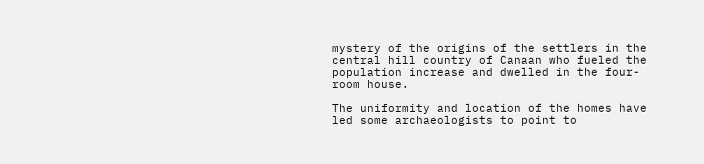mystery of the origins of the settlers in the central hill country of Canaan who fueled the population increase and dwelled in the four-room house.

The uniformity and location of the homes have led some archaeologists to point to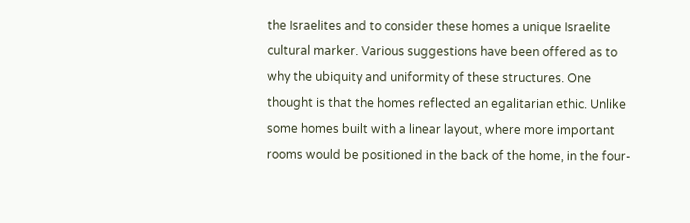the Israelites and to consider these homes a unique Israelite cultural marker. Various suggestions have been offered as to why the ubiquity and uniformity of these structures. One thought is that the homes reflected an egalitarian ethic. Unlike some homes built with a linear layout, where more important rooms would be positioned in the back of the home, in the four-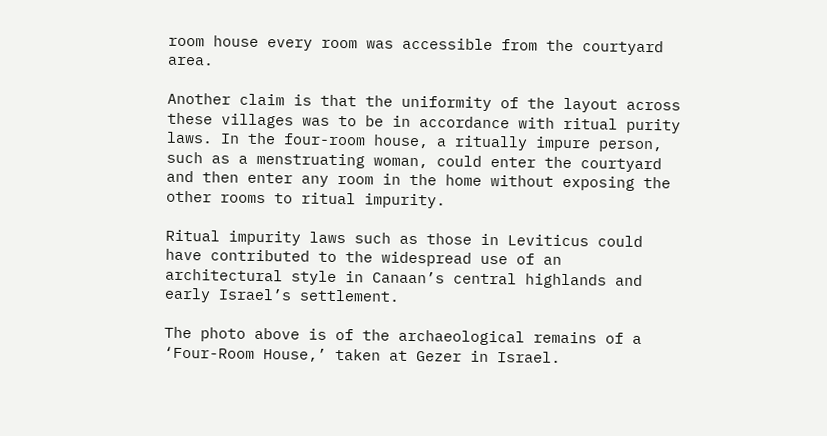room house every room was accessible from the courtyard area.

Another claim is that the uniformity of the layout across these villages was to be in accordance with ritual purity laws. In the four-room house, a ritually impure person, such as a menstruating woman, could enter the courtyard and then enter any room in the home without exposing the other rooms to ritual impurity.

Ritual impurity laws such as those in Leviticus could have contributed to the widespread use of an architectural style in Canaan’s central highlands and early Israel’s settlement.

The photo above is of the archaeological remains of a ‘Four-Room House,’ taken at Gezer in Israel.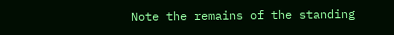Note the remains of the standing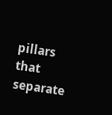pillars that separate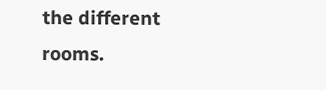the different rooms.